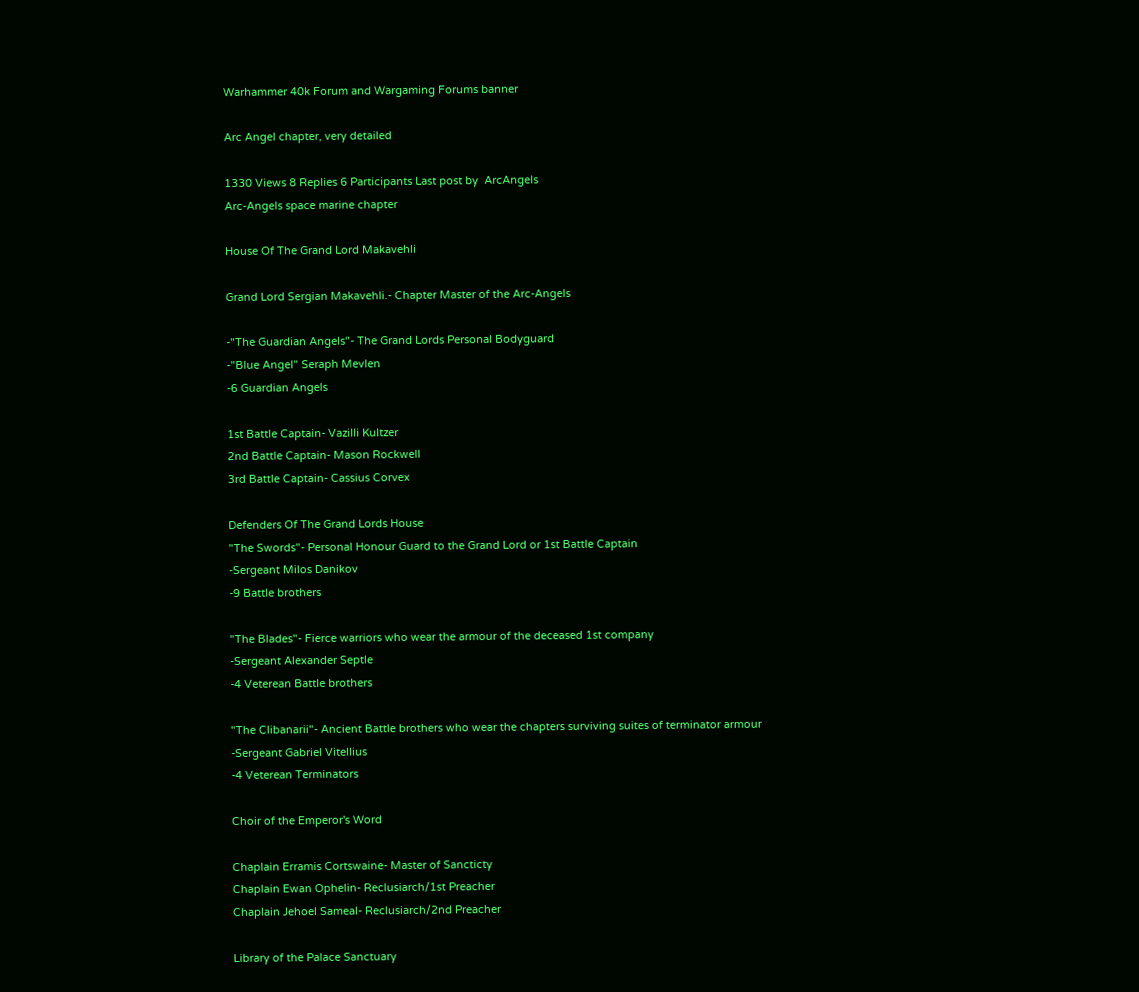Warhammer 40k Forum and Wargaming Forums banner

Arc Angel chapter, very detailed

1330 Views 8 Replies 6 Participants Last post by  ArcAngels
Arc-Angels space marine chapter

House Of The Grand Lord Makavehli

Grand Lord Sergian Makavehli.- Chapter Master of the Arc-Angels

-"The Guardian Angels"- The Grand Lords Personal Bodyguard
-"Blue Angel" Seraph Mevlen
-6 Guardian Angels

1st Battle Captain- Vazilli Kultzer
2nd Battle Captain- Mason Rockwell
3rd Battle Captain- Cassius Corvex

Defenders Of The Grand Lords House
"The Swords"- Personal Honour Guard to the Grand Lord or 1st Battle Captain
-Sergeant Milos Danikov
-9 Battle brothers

"The Blades"- Fierce warriors who wear the armour of the deceased 1st company
-Sergeant Alexander Septle
-4 Veterean Battle brothers

"The Clibanarii"- Ancient Battle brothers who wear the chapters surviving suites of terminator armour
-Sergeant Gabriel Vitellius
-4 Veterean Terminators

Choir of the Emperor's Word

Chaplain Erramis Cortswaine- Master of Sancticty
Chaplain Ewan Ophelin- Reclusiarch/1st Preacher
Chaplain Jehoel Sameal- Reclusiarch/2nd Preacher

Library of the Palace Sanctuary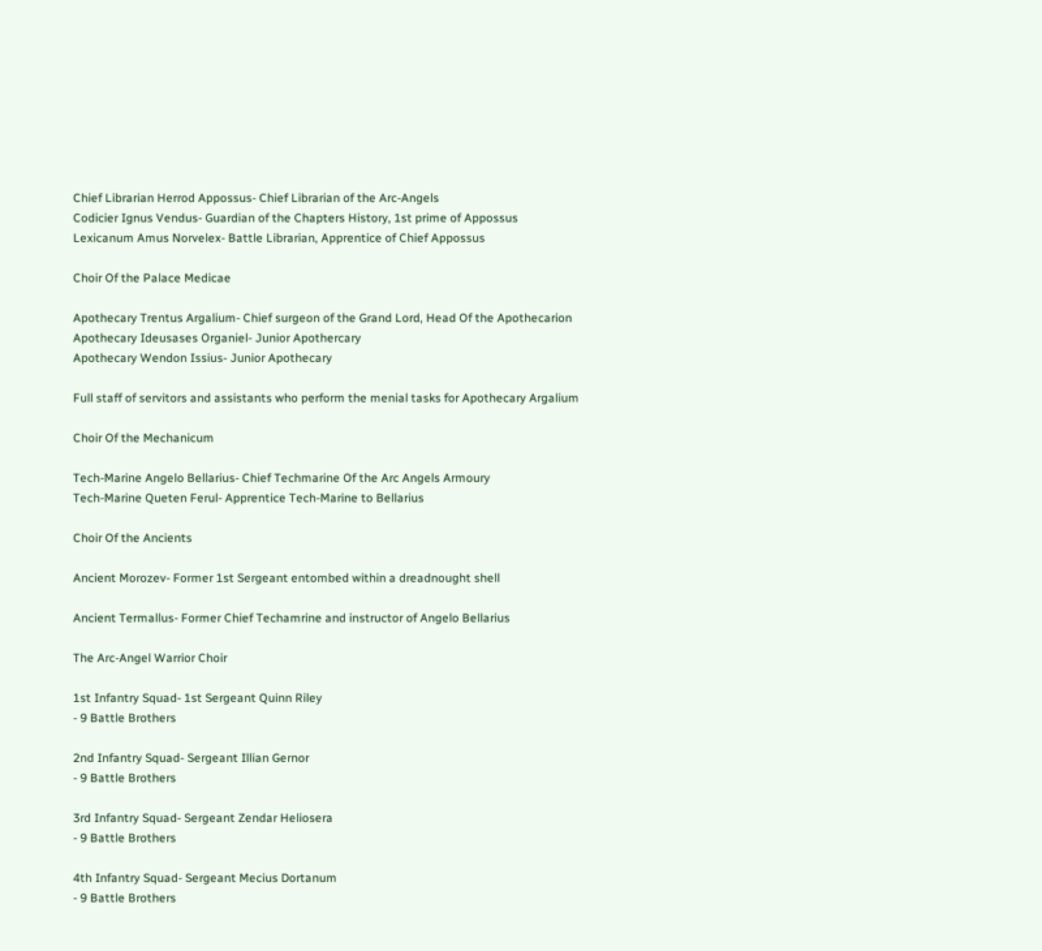Chief Librarian Herrod Appossus- Chief Librarian of the Arc-Angels
Codicier Ignus Vendus- Guardian of the Chapters History, 1st prime of Appossus
Lexicanum Amus Norvelex- Battle Librarian, Apprentice of Chief Appossus

Choir Of the Palace Medicae

Apothecary Trentus Argalium- Chief surgeon of the Grand Lord, Head Of the Apothecarion
Apothecary Ideusases Organiel- Junior Apothercary
Apothecary Wendon Issius- Junior Apothecary

Full staff of servitors and assistants who perform the menial tasks for Apothecary Argalium

Choir Of the Mechanicum

Tech-Marine Angelo Bellarius- Chief Techmarine Of the Arc Angels Armoury
Tech-Marine Queten Ferul- Apprentice Tech-Marine to Bellarius

Choir Of the Ancients

Ancient Morozev- Former 1st Sergeant entombed within a dreadnought shell

Ancient Termallus- Former Chief Techamrine and instructor of Angelo Bellarius

The Arc-Angel Warrior Choir

1st Infantry Squad- 1st Sergeant Quinn Riley
- 9 Battle Brothers

2nd Infantry Squad- Sergeant Illian Gernor
- 9 Battle Brothers

3rd Infantry Squad- Sergeant Zendar Heliosera
- 9 Battle Brothers

4th Infantry Squad- Sergeant Mecius Dortanum
- 9 Battle Brothers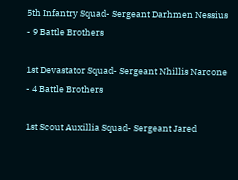5th Infantry Squad- Sergeant Darhmen Nessius
- 9 Battle Brothers

1st Devastator Squad- Sergeant Nhillis Narcone
- 4 Battle Brothers

1st Scout Auxillia Squad- Sergeant Jared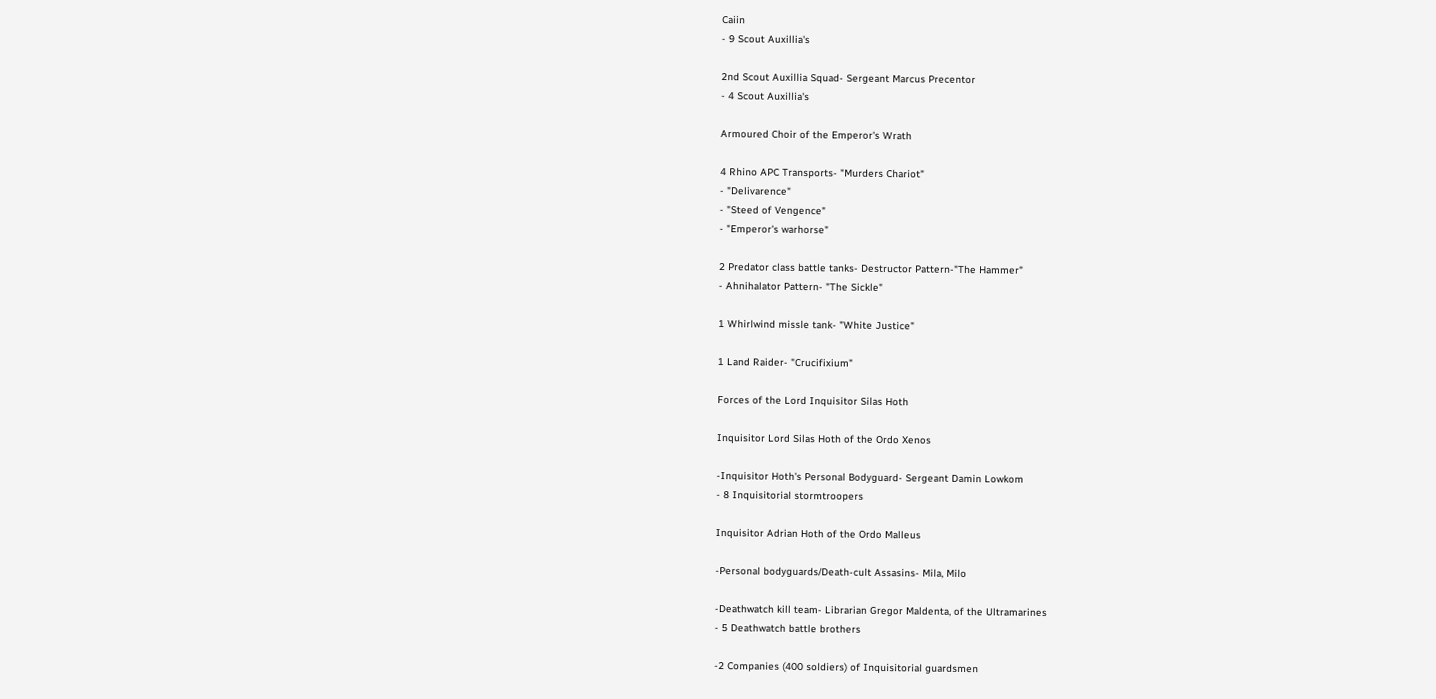Caiin
- 9 Scout Auxillia's

2nd Scout Auxillia Squad- Sergeant Marcus Precentor
- 4 Scout Auxillia's

Armoured Choir of the Emperor's Wrath

4 Rhino APC Transports- "Murders Chariot"
- "Delivarence"
- "Steed of Vengence"
- "Emperor's warhorse"

2 Predator class battle tanks- Destructor Pattern-"The Hammer"
- Ahnihalator Pattern- "The Sickle"

1 Whirlwind missle tank- "White Justice"

1 Land Raider- "Crucifixium"

Forces of the Lord Inquisitor Silas Hoth

Inquisitor Lord Silas Hoth of the Ordo Xenos

-Inquisitor Hoth's Personal Bodyguard- Sergeant Damin Lowkom
- 8 Inquisitorial stormtroopers

Inquisitor Adrian Hoth of the Ordo Malleus

-Personal bodyguards/Death-cult Assasins- Mila, Milo

-Deathwatch kill team- Librarian Gregor Maldenta, of the Ultramarines
- 5 Deathwatch battle brothers

-2 Companies (400 soldiers) of Inquisitorial guardsmen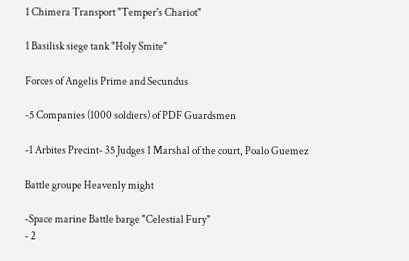1 Chimera Transport "Temper's Chariot"

1 Basilisk siege tank "Holy Smite"

Forces of Angelis Prime and Secundus

-5 Companies (1000 soldiers) of PDF Guardsmen

-1 Arbites Precint- 35 Judges 1 Marshal of the court, Poalo Guemez

Battle groupe Heavenly might

-Space marine Battle barge "Celestial Fury"
- 2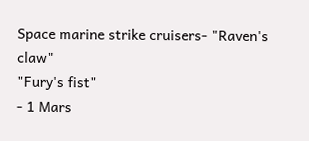Space marine strike cruisers- "Raven's claw"
"Fury's fist"
- 1 Mars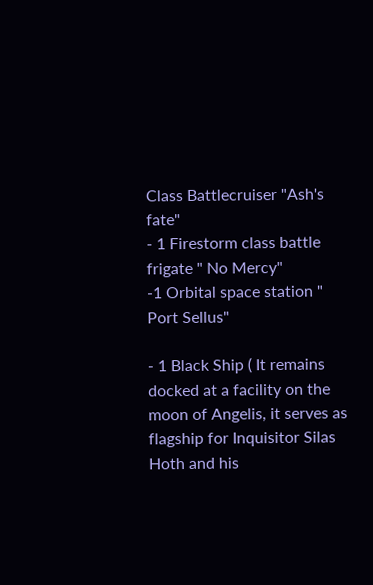Class Battlecruiser "Ash's fate"
- 1 Firestorm class battle frigate " No Mercy"
-1 Orbital space station " Port Sellus"

- 1 Black Ship ( It remains docked at a facility on the moon of Angelis, it serves as flagship for Inquisitor Silas Hoth and his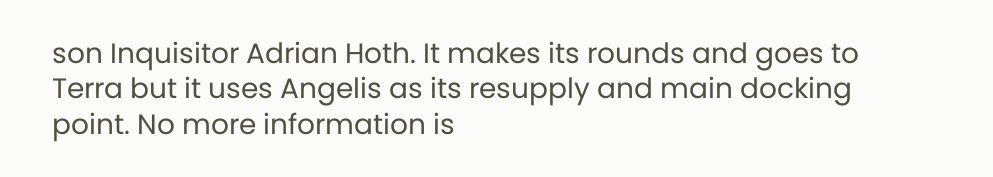son Inquisitor Adrian Hoth. It makes its rounds and goes to Terra but it uses Angelis as its resupply and main docking point. No more information is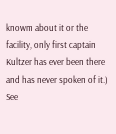knowm about it or the facility, only first captain Kultzer has ever been there and has never spoken of it.)
See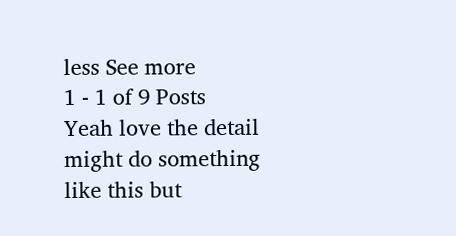less See more
1 - 1 of 9 Posts
Yeah love the detail might do something like this but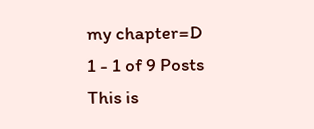my chapter=D
1 - 1 of 9 Posts
This is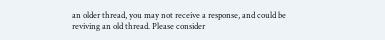an older thread, you may not receive a response, and could be reviving an old thread. Please consider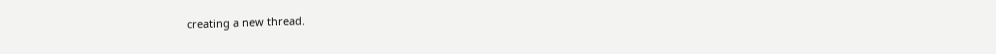creating a new thread.